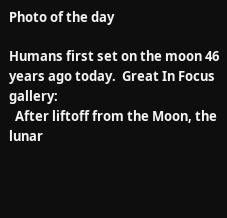Photo of the day

Humans first set on the moon 46 years ago today.  Great In Focus gallery:
  After liftoff from the Moon, the lunar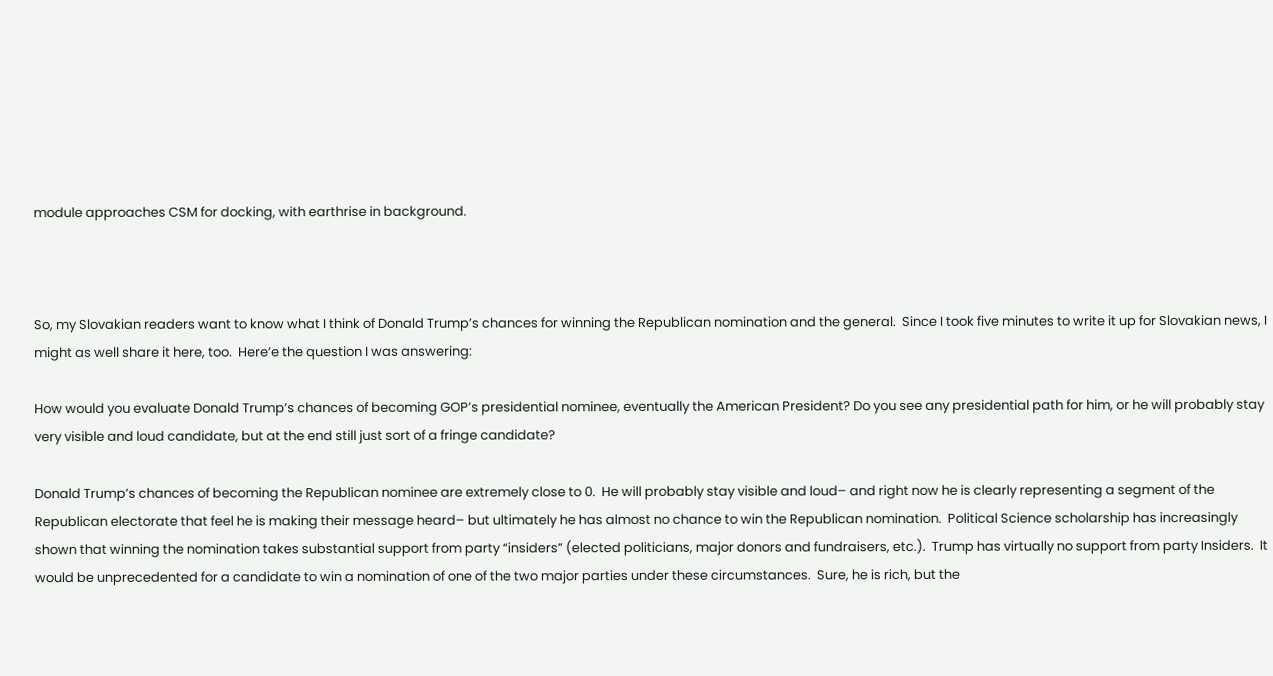module approaches CSM for docking, with earthrise in background.



So, my Slovakian readers want to know what I think of Donald Trump’s chances for winning the Republican nomination and the general.  Since I took five minutes to write it up for Slovakian news, I might as well share it here, too.  Here’e the question I was answering:

How would you evaluate Donald Trump’s chances of becoming GOP’s presidential nominee, eventually the American President? Do you see any presidential path for him, or he will probably stay very visible and loud candidate, but at the end still just sort of a fringe candidate?

Donald Trump’s chances of becoming the Republican nominee are extremely close to 0.  He will probably stay visible and loud– and right now he is clearly representing a segment of the Republican electorate that feel he is making their message heard– but ultimately he has almost no chance to win the Republican nomination.  Political Science scholarship has increasingly shown that winning the nomination takes substantial support from party “insiders” (elected politicians, major donors and fundraisers, etc.).  Trump has virtually no support from party Insiders.  It would be unprecedented for a candidate to win a nomination of one of the two major parties under these circumstances.  Sure, he is rich, but the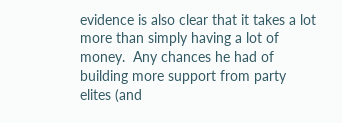evidence is also clear that it takes a lot more than simply having a lot of money.  Any chances he had of building more support from party elites (and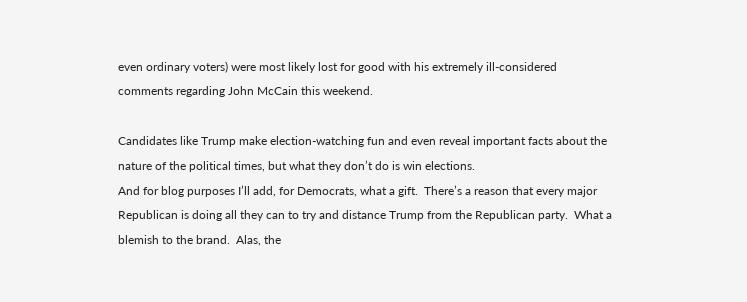even ordinary voters) were most likely lost for good with his extremely ill-considered comments regarding John McCain this weekend.

Candidates like Trump make election-watching fun and even reveal important facts about the nature of the political times, but what they don’t do is win elections.
And for blog purposes I’ll add, for Democrats, what a gift.  There’s a reason that every major Republican is doing all they can to try and distance Trump from the Republican party.  What a blemish to the brand.  Alas, the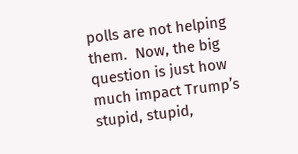polls are not helping them.  Now, the big question is just how much impact Trump’s stupid, stupid,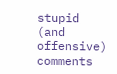stupid (and offensive) comments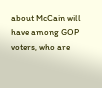about McCain will have among GOP voters, who are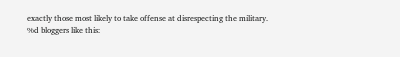exactly those most likely to take offense at disrespecting the military.
%d bloggers like this: